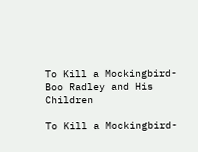To Kill a Mockingbird- Boo Radley and His Children

To Kill a Mockingbird-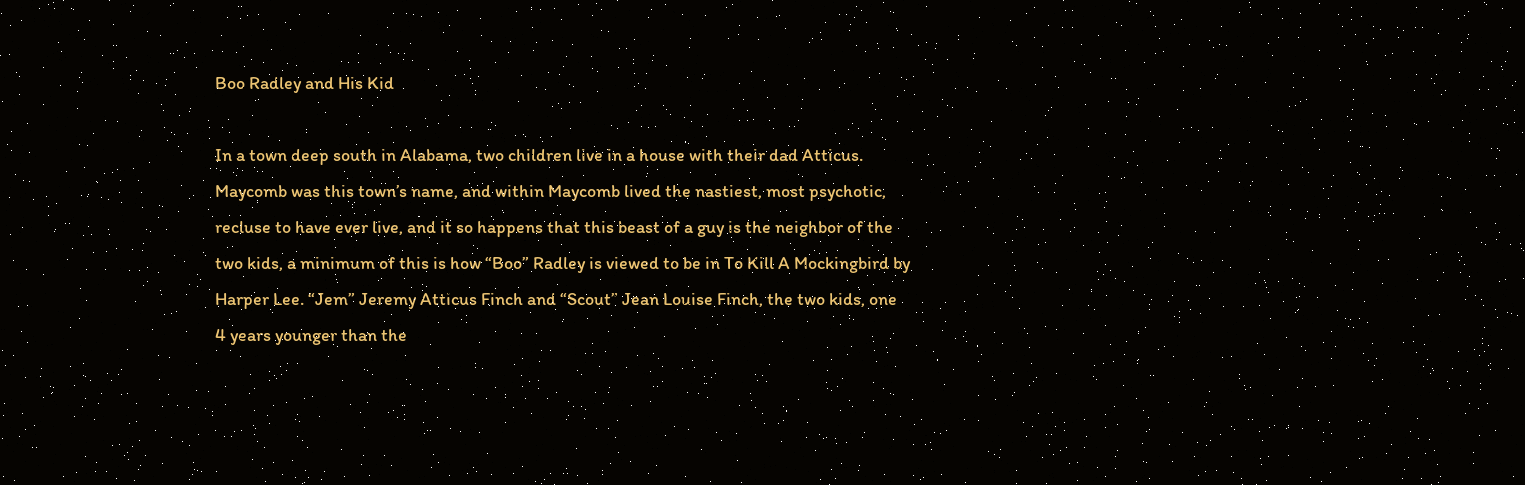Boo Radley and His Kid

In a town deep south in Alabama, two children live in a house with their dad Atticus. Maycomb was this town’s name, and within Maycomb lived the nastiest, most psychotic, recluse to have ever live, and it so happens that this beast of a guy is the neighbor of the two kids, a minimum of this is how “Boo” Radley is viewed to be in To Kill A Mockingbird by Harper Lee. “Jem” Jeremy Atticus Finch and “Scout” Jean Louise Finch, the two kids, one 4 years younger than the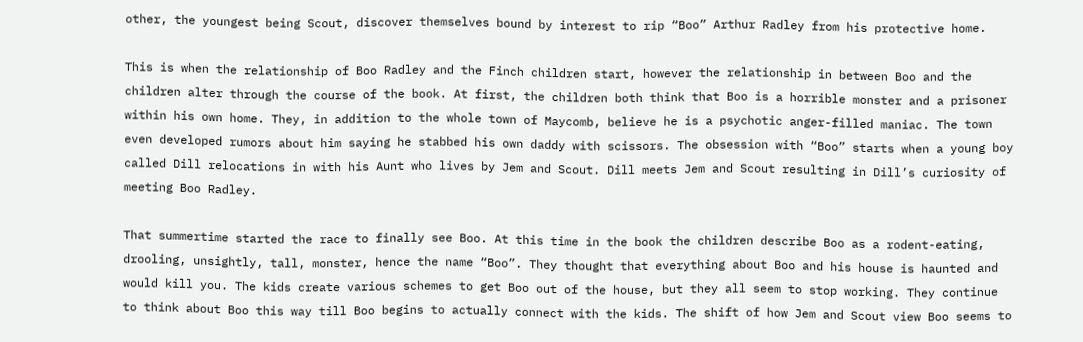other, the youngest being Scout, discover themselves bound by interest to rip “Boo” Arthur Radley from his protective home.

This is when the relationship of Boo Radley and the Finch children start, however the relationship in between Boo and the children alter through the course of the book. At first, the children both think that Boo is a horrible monster and a prisoner within his own home. They, in addition to the whole town of Maycomb, believe he is a psychotic anger-filled maniac. The town even developed rumors about him saying he stabbed his own daddy with scissors. The obsession with “Boo” starts when a young boy called Dill relocations in with his Aunt who lives by Jem and Scout. Dill meets Jem and Scout resulting in Dill’s curiosity of meeting Boo Radley.

That summertime started the race to finally see Boo. At this time in the book the children describe Boo as a rodent-eating, drooling, unsightly, tall, monster, hence the name “Boo”. They thought that everything about Boo and his house is haunted and would kill you. The kids create various schemes to get Boo out of the house, but they all seem to stop working. They continue to think about Boo this way till Boo begins to actually connect with the kids. The shift of how Jem and Scout view Boo seems to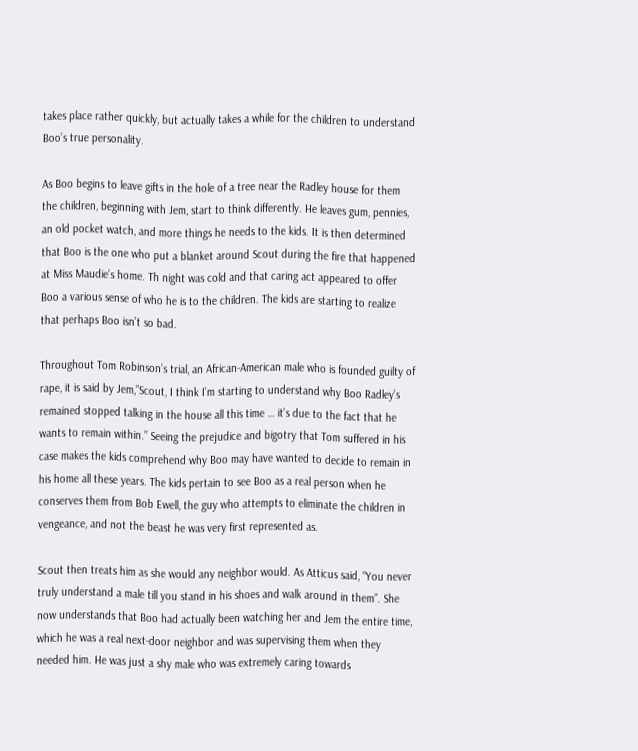takes place rather quickly, but actually takes a while for the children to understand Boo’s true personality.

As Boo begins to leave gifts in the hole of a tree near the Radley house for them the children, beginning with Jem, start to think differently. He leaves gum, pennies, an old pocket watch, and more things he needs to the kids. It is then determined that Boo is the one who put a blanket around Scout during the fire that happened at Miss Maudie’s home. Th night was cold and that caring act appeared to offer Boo a various sense of who he is to the children. The kids are starting to realize that perhaps Boo isn’t so bad.

Throughout Tom Robinson’s trial, an African-American male who is founded guilty of rape, it is said by Jem,”Scout, I think I’m starting to understand why Boo Radley’s remained stopped talking in the house all this time … it’s due to the fact that he wants to remain within.” Seeing the prejudice and bigotry that Tom suffered in his case makes the kids comprehend why Boo may have wanted to decide to remain in his home all these years. The kids pertain to see Boo as a real person when he conserves them from Bob Ewell, the guy who attempts to eliminate the children in vengeance, and not the beast he was very first represented as.

Scout then treats him as she would any neighbor would. As Atticus said, “You never truly understand a male till you stand in his shoes and walk around in them”. She now understands that Boo had actually been watching her and Jem the entire time, which he was a real next-door neighbor and was supervising them when they needed him. He was just a shy male who was extremely caring towards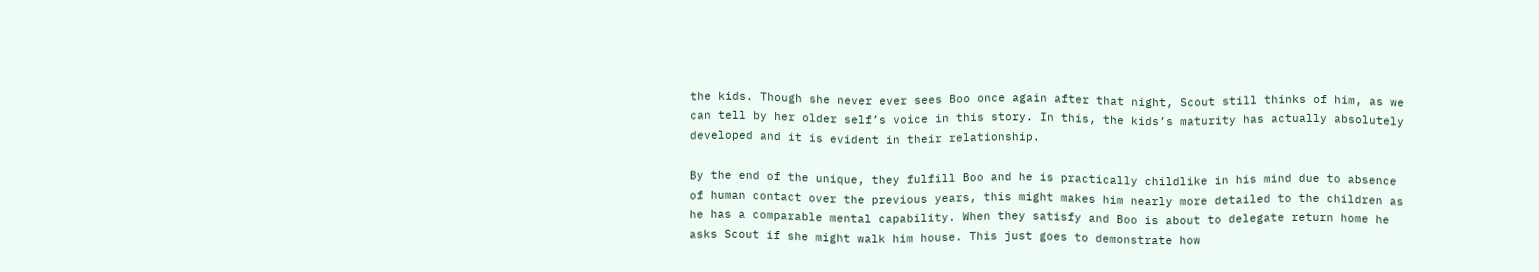the kids. Though she never ever sees Boo once again after that night, Scout still thinks of him, as we can tell by her older self’s voice in this story. In this, the kids’s maturity has actually absolutely developed and it is evident in their relationship.

By the end of the unique, they fulfill Boo and he is practically childlike in his mind due to absence of human contact over the previous years, this might makes him nearly more detailed to the children as he has a comparable mental capability. When they satisfy and Boo is about to delegate return home he asks Scout if she might walk him house. This just goes to demonstrate how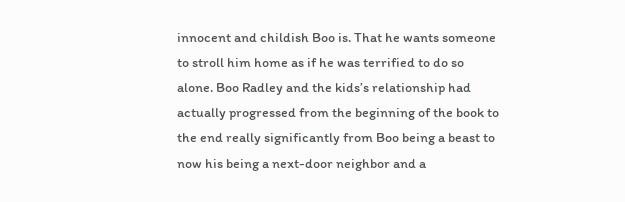innocent and childish Boo is. That he wants someone to stroll him home as if he was terrified to do so alone. Boo Radley and the kids’s relationship had actually progressed from the beginning of the book to the end really significantly from Boo being a beast to now his being a next-door neighbor and a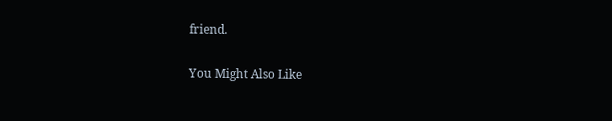friend.

You Might Also Like